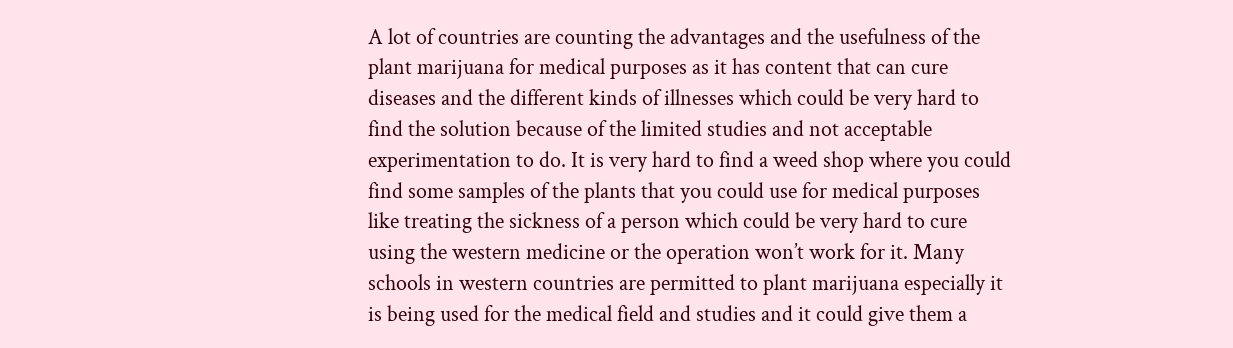A lot of countries are counting the advantages and the usefulness of the plant marijuana for medical purposes as it has content that can cure diseases and the different kinds of illnesses which could be very hard to find the solution because of the limited studies and not acceptable experimentation to do. It is very hard to find a weed shop where you could find some samples of the plants that you could use for medical purposes like treating the sickness of a person which could be very hard to cure using the western medicine or the operation won’t work for it. Many schools in western countries are permitted to plant marijuana especially it is being used for the medical field and studies and it could give them a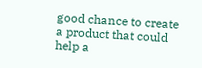good chance to create a product that could help a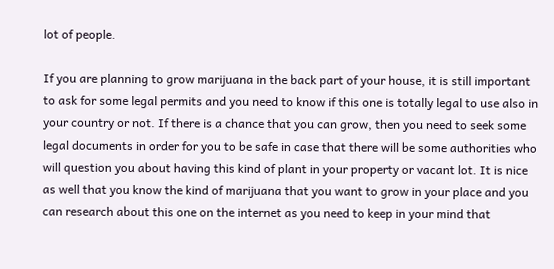lot of people.

If you are planning to grow marijuana in the back part of your house, it is still important to ask for some legal permits and you need to know if this one is totally legal to use also in your country or not. If there is a chance that you can grow, then you need to seek some legal documents in order for you to be safe in case that there will be some authorities who will question you about having this kind of plant in your property or vacant lot. It is nice as well that you know the kind of marijuana that you want to grow in your place and you can research about this one on the internet as you need to keep in your mind that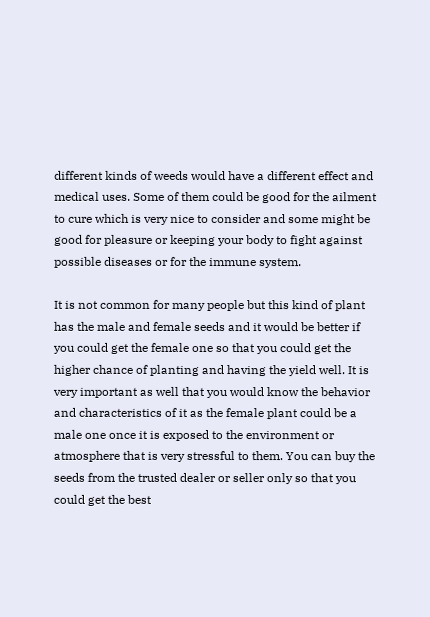different kinds of weeds would have a different effect and medical uses. Some of them could be good for the ailment to cure which is very nice to consider and some might be good for pleasure or keeping your body to fight against possible diseases or for the immune system.

It is not common for many people but this kind of plant has the male and female seeds and it would be better if you could get the female one so that you could get the higher chance of planting and having the yield well. It is very important as well that you would know the behavior and characteristics of it as the female plant could be a male one once it is exposed to the environment or atmosphere that is very stressful to them. You can buy the seeds from the trusted dealer or seller only so that you could get the best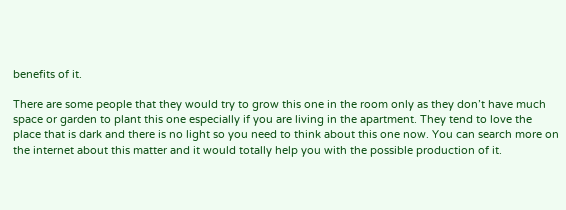benefits of it.

There are some people that they would try to grow this one in the room only as they don’t have much space or garden to plant this one especially if you are living in the apartment. They tend to love the place that is dark and there is no light so you need to think about this one now. You can search more on the internet about this matter and it would totally help you with the possible production of it.